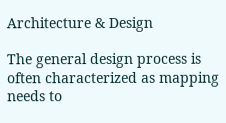Architecture & Design

The general design process is often characterized as mapping needs to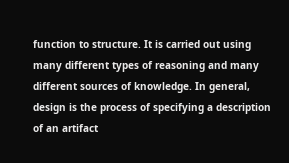function to structure. It is carried out using many different types of reasoning and many different sources of knowledge. In general, design is the process of specifying a description of an artifact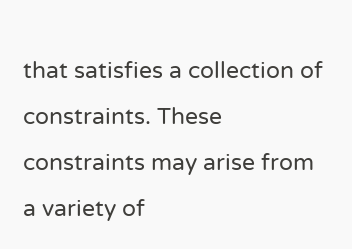that satisfies a collection of constraints. These constraints may arise from a variety of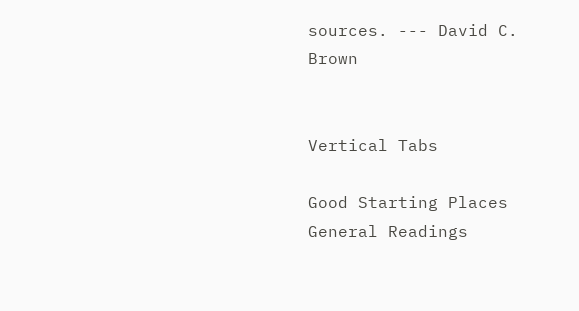sources. --- David C. Brown


Vertical Tabs

Good Starting Places
General Readings